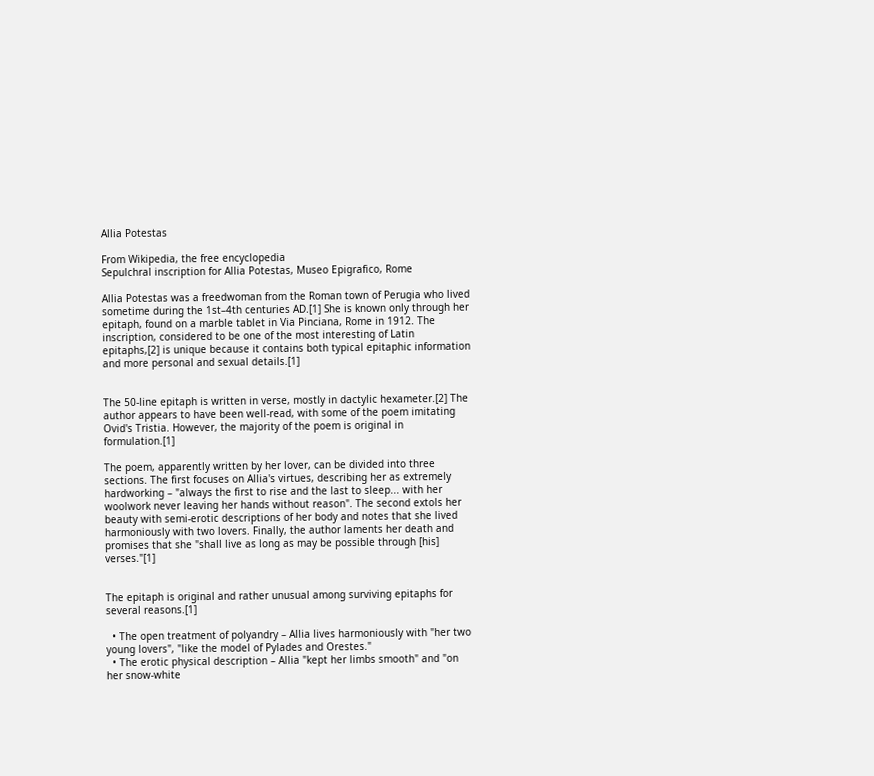Allia Potestas

From Wikipedia, the free encyclopedia
Sepulchral inscription for Allia Potestas, Museo Epigrafico, Rome

Allia Potestas was a freedwoman from the Roman town of Perugia who lived sometime during the 1st–4th centuries AD.[1] She is known only through her epitaph, found on a marble tablet in Via Pinciana, Rome in 1912. The inscription, considered to be one of the most interesting of Latin epitaphs,[2] is unique because it contains both typical epitaphic information and more personal and sexual details.[1]


The 50-line epitaph is written in verse, mostly in dactylic hexameter.[2] The author appears to have been well-read, with some of the poem imitating Ovid's Tristia. However, the majority of the poem is original in formulation.[1]

The poem, apparently written by her lover, can be divided into three sections. The first focuses on Allia's virtues, describing her as extremely hardworking – "always the first to rise and the last to sleep... with her woolwork never leaving her hands without reason". The second extols her beauty with semi-erotic descriptions of her body and notes that she lived harmoniously with two lovers. Finally, the author laments her death and promises that she "shall live as long as may be possible through [his] verses."[1]


The epitaph is original and rather unusual among surviving epitaphs for several reasons.[1]

  • The open treatment of polyandry – Allia lives harmoniously with "her two young lovers", "like the model of Pylades and Orestes."
  • The erotic physical description – Allia "kept her limbs smooth" and "on her snow-white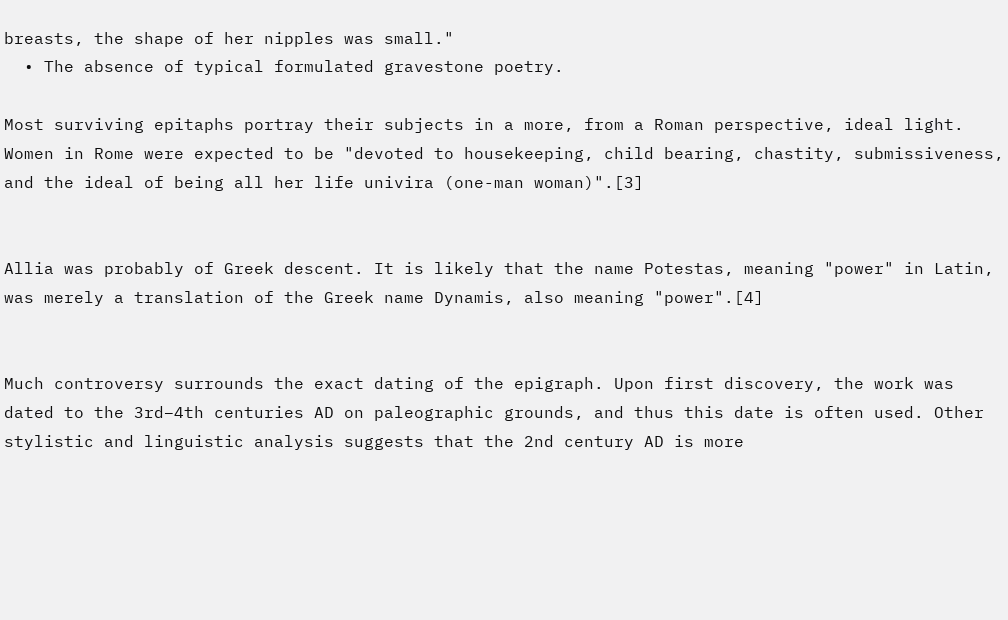breasts, the shape of her nipples was small."
  • The absence of typical formulated gravestone poetry.

Most surviving epitaphs portray their subjects in a more, from a Roman perspective, ideal light. Women in Rome were expected to be "devoted to housekeeping, child bearing, chastity, submissiveness, and the ideal of being all her life univira (one-man woman)".[3]


Allia was probably of Greek descent. It is likely that the name Potestas, meaning "power" in Latin, was merely a translation of the Greek name Dynamis, also meaning "power".[4]


Much controversy surrounds the exact dating of the epigraph. Upon first discovery, the work was dated to the 3rd–4th centuries AD on paleographic grounds, and thus this date is often used. Other stylistic and linguistic analysis suggests that the 2nd century AD is more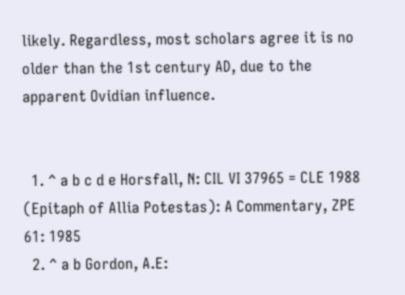likely. Regardless, most scholars agree it is no older than the 1st century AD, due to the apparent Ovidian influence.


  1. ^ a b c d e Horsfall, N: CIL VI 37965 = CLE 1988 (Epitaph of Allia Potestas): A Commentary, ZPE 61: 1985
  2. ^ a b Gordon, A.E: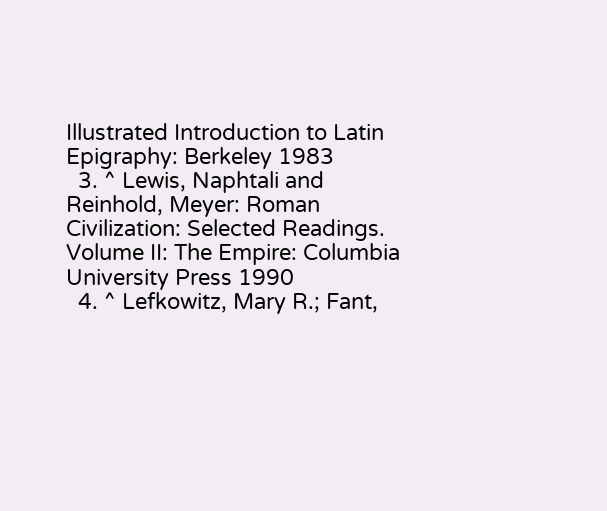Illustrated Introduction to Latin Epigraphy: Berkeley 1983
  3. ^ Lewis, Naphtali and Reinhold, Meyer: Roman Civilization: Selected Readings. Volume II: The Empire: Columbia University Press 1990
  4. ^ Lefkowitz, Mary R.; Fant,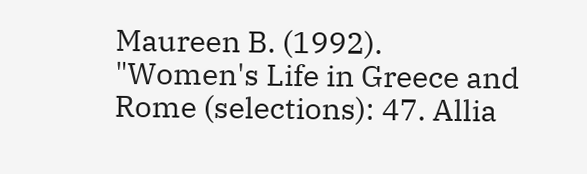Maureen B. (1992). "Women's Life in Greece and Rome (selections): 47. Allia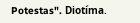Potestas". Diotíma.